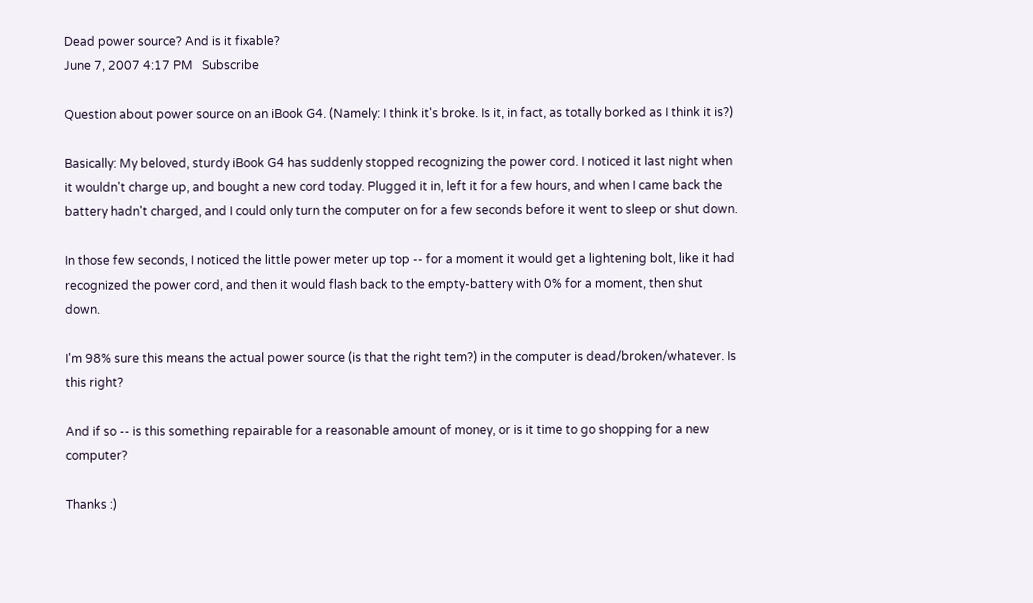Dead power source? And is it fixable?
June 7, 2007 4:17 PM   Subscribe

Question about power source on an iBook G4. (Namely: I think it's broke. Is it, in fact, as totally borked as I think it is?)

Basically: My beloved, sturdy iBook G4 has suddenly stopped recognizing the power cord. I noticed it last night when it wouldn't charge up, and bought a new cord today. Plugged it in, left it for a few hours, and when I came back the battery hadn't charged, and I could only turn the computer on for a few seconds before it went to sleep or shut down.

In those few seconds, I noticed the little power meter up top -- for a moment it would get a lightening bolt, like it had recognized the power cord, and then it would flash back to the empty-battery with 0% for a moment, then shut down.

I'm 98% sure this means the actual power source (is that the right tem?) in the computer is dead/broken/whatever. Is this right?

And if so -- is this something repairable for a reasonable amount of money, or is it time to go shopping for a new computer?

Thanks :)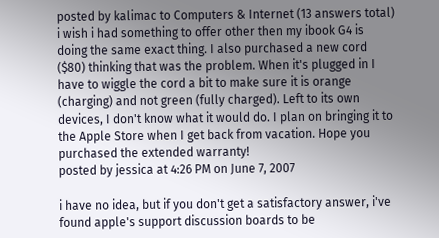posted by kalimac to Computers & Internet (13 answers total)
i wish i had something to offer other then my ibook G4 is doing the same exact thing. I also purchased a new cord ($80) thinking that was the problem. When it's plugged in I have to wiggle the cord a bit to make sure it is orange (charging) and not green (fully charged). Left to its own devices, I don't know what it would do. I plan on bringing it to the Apple Store when I get back from vacation. Hope you purchased the extended warranty!
posted by jessica at 4:26 PM on June 7, 2007

i have no idea, but if you don't get a satisfactory answer, i've found apple's support discussion boards to be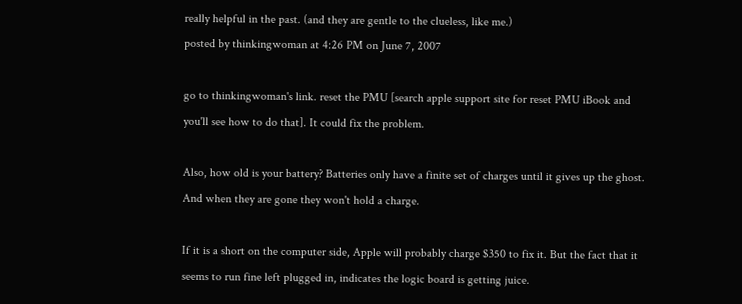really helpful in the past. (and they are gentle to the clueless, like me.)
posted by thinkingwoman at 4:26 PM on June 7, 2007

go to thinkingwoman's link. reset the PMU [search apple support site for reset PMU iBook and you'll see how to do that]. It could fix the problem.

Also, how old is your battery? Batteries only have a finite set of charges until it gives up the ghost. And when they are gone they won't hold a charge.

If it is a short on the computer side, Apple will probably charge $350 to fix it. But the fact that it seems to run fine left plugged in, indicates the logic board is getting juice.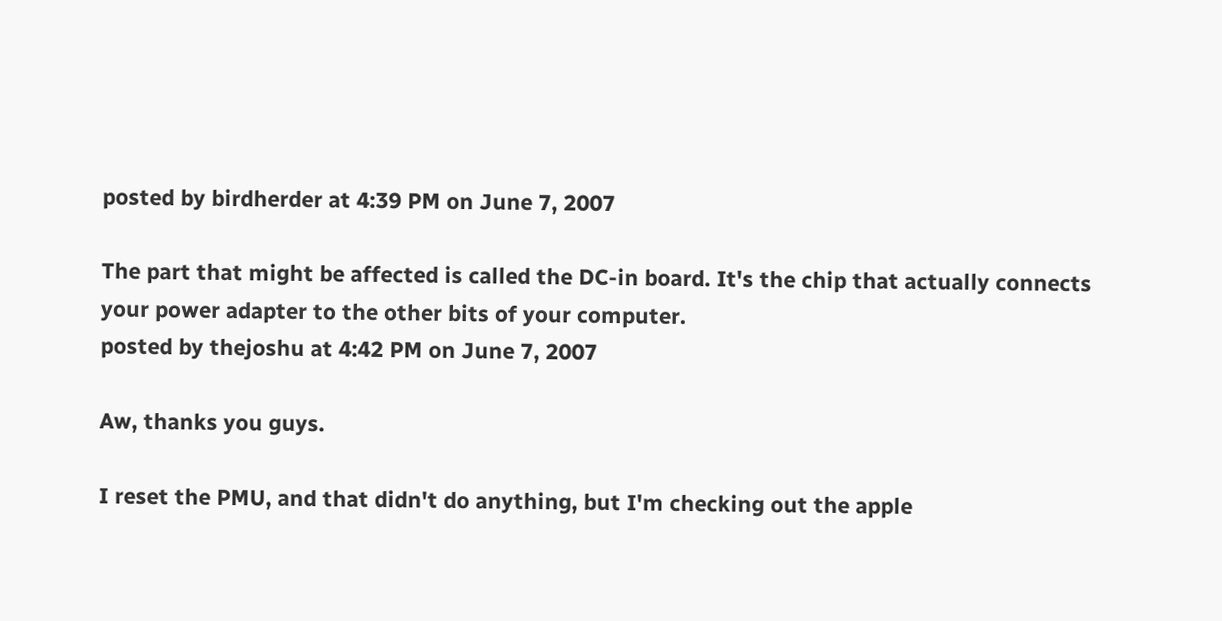posted by birdherder at 4:39 PM on June 7, 2007

The part that might be affected is called the DC-in board. It's the chip that actually connects your power adapter to the other bits of your computer.
posted by thejoshu at 4:42 PM on June 7, 2007

Aw, thanks you guys.

I reset the PMU, and that didn't do anything, but I'm checking out the apple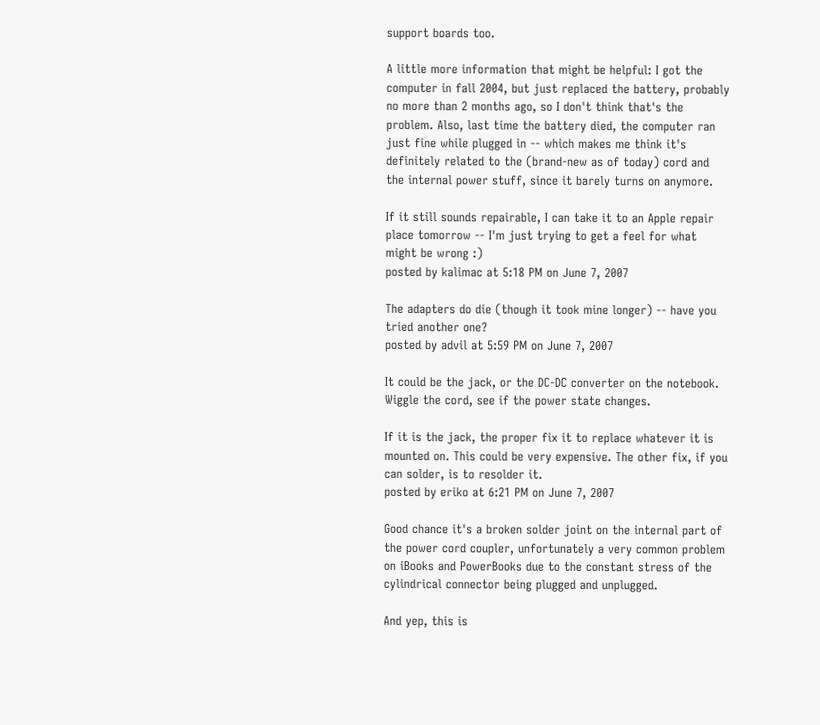support boards too.

A little more information that might be helpful: I got the computer in fall 2004, but just replaced the battery, probably no more than 2 months ago, so I don't think that's the problem. Also, last time the battery died, the computer ran just fine while plugged in -- which makes me think it's definitely related to the (brand-new as of today) cord and the internal power stuff, since it barely turns on anymore.

If it still sounds repairable, I can take it to an Apple repair place tomorrow -- I'm just trying to get a feel for what might be wrong :)
posted by kalimac at 5:18 PM on June 7, 2007

The adapters do die (though it took mine longer) -- have you tried another one?
posted by advil at 5:59 PM on June 7, 2007

It could be the jack, or the DC-DC converter on the notebook. Wiggle the cord, see if the power state changes.

If it is the jack, the proper fix it to replace whatever it is mounted on. This could be very expensive. The other fix, if you can solder, is to resolder it.
posted by eriko at 6:21 PM on June 7, 2007

Good chance it's a broken solder joint on the internal part of the power cord coupler, unfortunately a very common problem on iBooks and PowerBooks due to the constant stress of the cylindrical connector being plugged and unplugged.

And yep, this is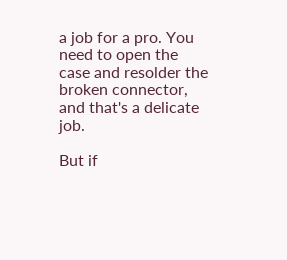a job for a pro. You need to open the case and resolder the broken connector, and that's a delicate job.

But if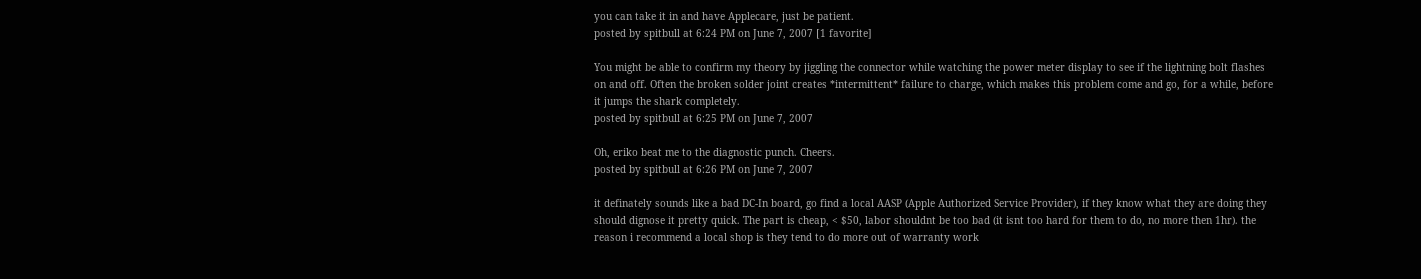you can take it in and have Applecare, just be patient.
posted by spitbull at 6:24 PM on June 7, 2007 [1 favorite]

You might be able to confirm my theory by jiggling the connector while watching the power meter display to see if the lightning bolt flashes on and off. Often the broken solder joint creates *intermittent* failure to charge, which makes this problem come and go, for a while, before it jumps the shark completely.
posted by spitbull at 6:25 PM on June 7, 2007

Oh, eriko beat me to the diagnostic punch. Cheers.
posted by spitbull at 6:26 PM on June 7, 2007

it definately sounds like a bad DC-In board, go find a local AASP (Apple Authorized Service Provider), if they know what they are doing they should dignose it pretty quick. The part is cheap, < $50, labor shouldnt be too bad (it isnt too hard for them to do, no more then 1hr). the reason i recommend a local shop is they tend to do more out of warranty work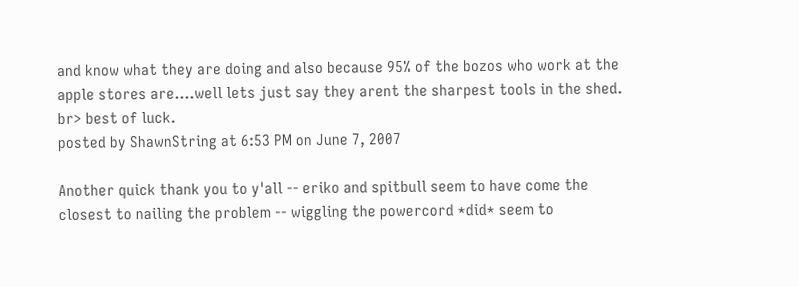and know what they are doing and also because 95% of the bozos who work at the apple stores are....well lets just say they arent the sharpest tools in the shed. br> best of luck.
posted by ShawnString at 6:53 PM on June 7, 2007

Another quick thank you to y'all -- eriko and spitbull seem to have come the closest to nailing the problem -- wiggling the powercord *did* seem to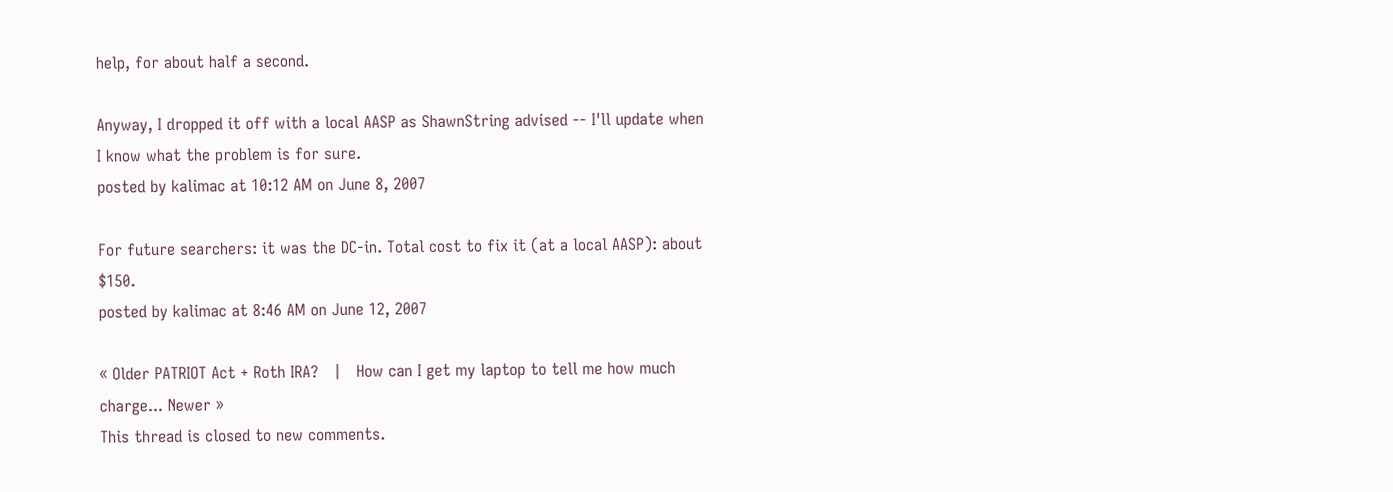help, for about half a second.

Anyway, I dropped it off with a local AASP as ShawnString advised -- I'll update when I know what the problem is for sure.
posted by kalimac at 10:12 AM on June 8, 2007

For future searchers: it was the DC-in. Total cost to fix it (at a local AASP): about $150.
posted by kalimac at 8:46 AM on June 12, 2007

« Older PATRIOT Act + Roth IRA?   |   How can I get my laptop to tell me how much charge... Newer »
This thread is closed to new comments.